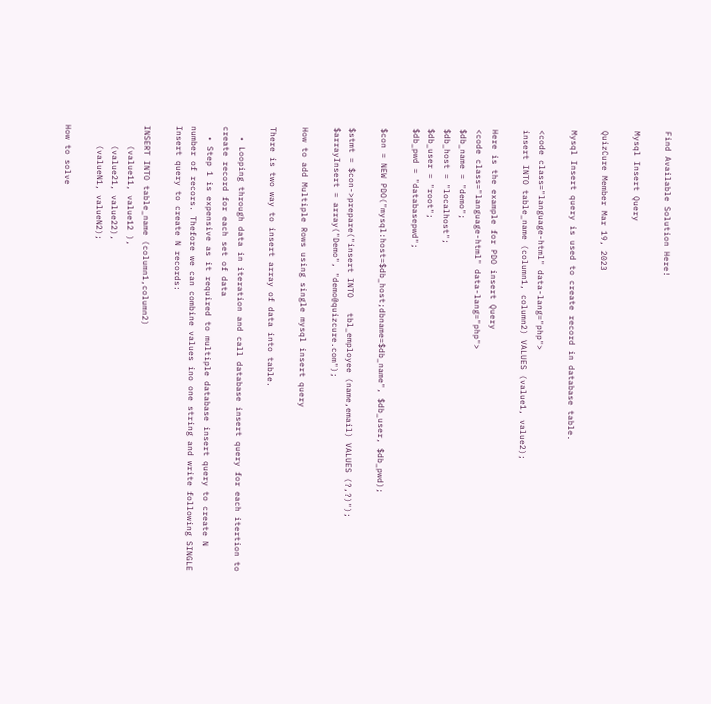Find Available Solution Here!

Mysql Insert Query

QuizCure Member Mar 19, 2023

Mysql Insert query is used to create record in database table.

<code class="language-html" data-lang="php">
insert INTO table_name (column1, column2) VALUES (value1, value2);

Here is the example for PDO insert Query
<code class="language-html" data-lang="php">
$db_name = "demo";
$db_host = "localhost";
$db_user = "root";
$db_pwd = "databasepwd";

$con = NEW PDO("mysql:host=$db_host;dbname=$db_name", $db_user, $db_pwd);

$stmt = $con->prepare("insert INTO   tbl_employee (name,email) VALUES (?,?)");
$arrayInsert = array("Demo", "demo@quizcure.com");

How to add Multiple Rows using single mysql insert query

There is two way to insert array of data into table.

  • Looping through data in iteration and call database insert query for each itertion to create record for each set of data
  • Step 1 is expensive as it required to multiple database insert query to create N number of recors. Thefore we can combine values ino one string and write following SINGLE Insert query to create N records:

INSERT INTO table_name (column1,column2)
    (value11, value12 ),
    (value21, value22),
    (valueN1, valueN2);

How to solve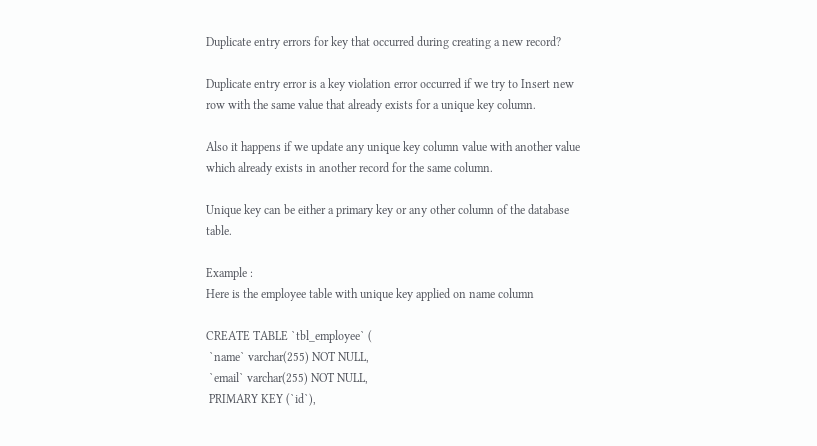Duplicate entry errors for key that occurred during creating a new record?

Duplicate entry error is a key violation error occurred if we try to Insert new row with the same value that already exists for a unique key column.

Also it happens if we update any unique key column value with another value which already exists in another record for the same column.

Unique key can be either a primary key or any other column of the database table.

Example :
Here is the employee table with unique key applied on name column

CREATE TABLE `tbl_employee` (
 `name` varchar(255) NOT NULL,
 `email` varchar(255) NOT NULL,
 PRIMARY KEY (`id`),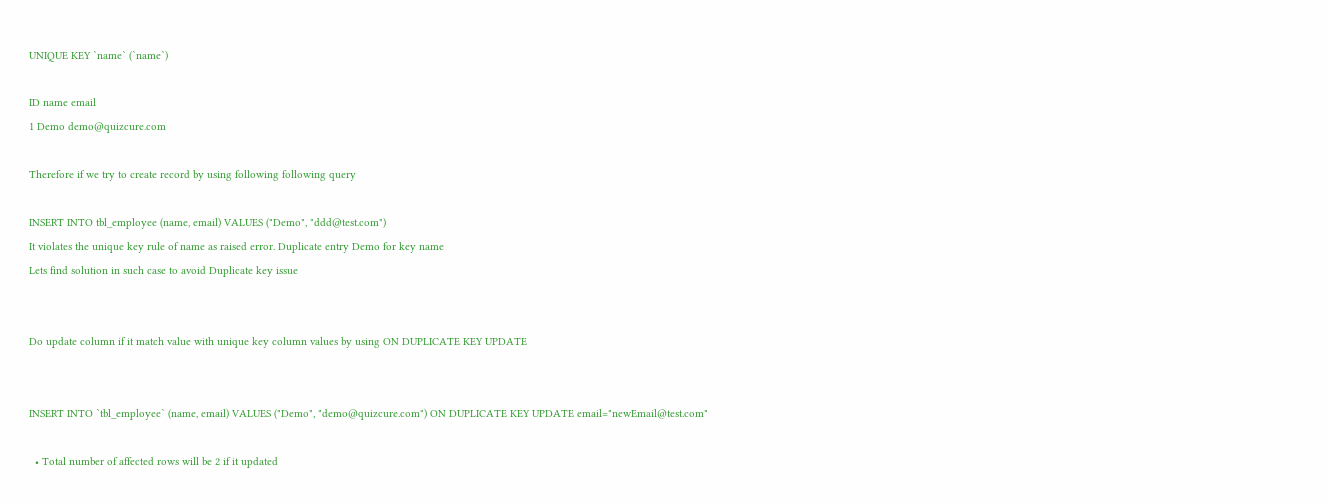UNIQUE KEY `name` (`name`)

ID name email
1 Demo demo@quizcure.com

Therefore if we try to create record by using following following query

INSERT INTO tbl_employee (name, email) VALUES ("Demo", "ddd@test.com")
It violates the unique key rule of name as raised error. Duplicate entry Demo for key name
Lets find solution in such case to avoid Duplicate key issue


Do update column if it match value with unique key column values by using ON DUPLICATE KEY UPDATE


INSERT INTO `tbl_employee` (name, email) VALUES ("Demo", "demo@quizcure.com") ON DUPLICATE KEY UPDATE email="newEmail@test.com"

  • Total number of affected rows will be 2 if it updated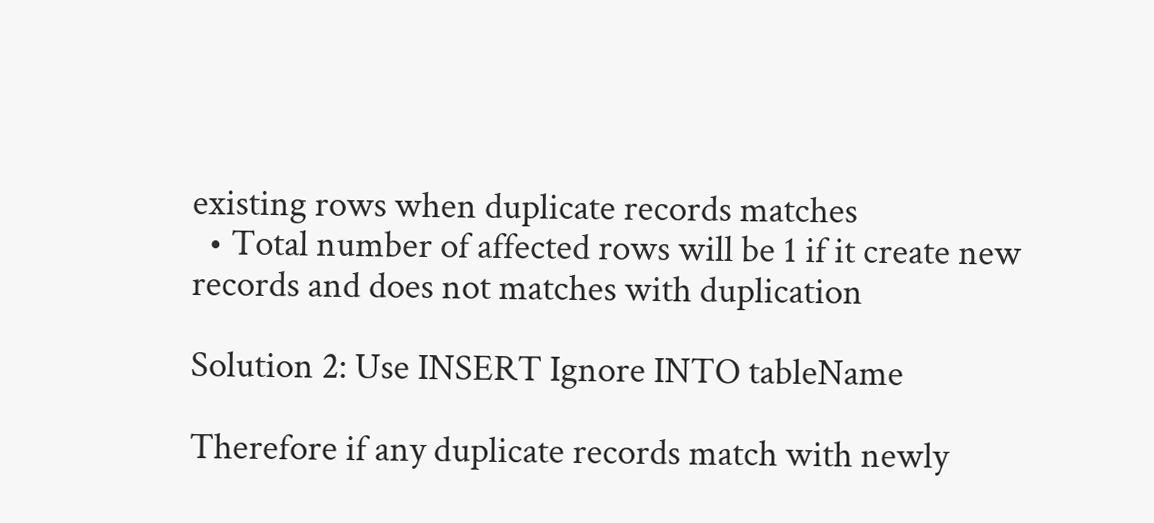existing rows when duplicate records matches
  • Total number of affected rows will be 1 if it create new records and does not matches with duplication

Solution 2: Use INSERT Ignore INTO tableName

Therefore if any duplicate records match with newly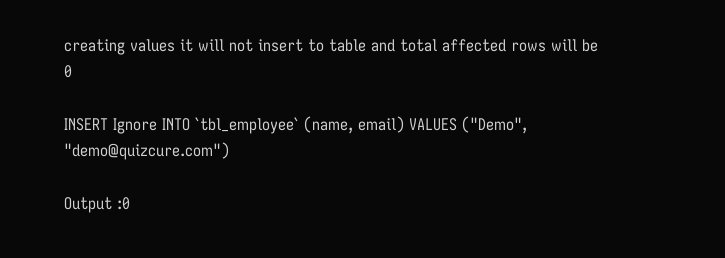creating values it will not insert to table and total affected rows will be 0

INSERT Ignore INTO `tbl_employee` (name, email) VALUES ("Demo", "demo@quizcure.com")

Output :0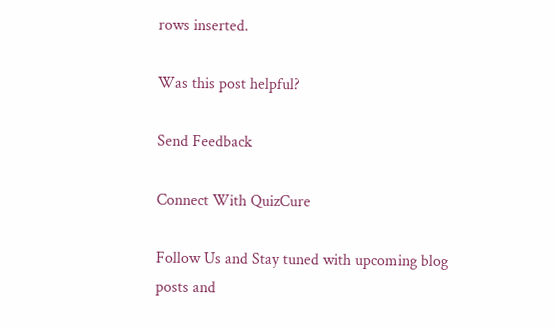rows inserted.

Was this post helpful?

Send Feedback

Connect With QuizCure

Follow Us and Stay tuned with upcoming blog posts and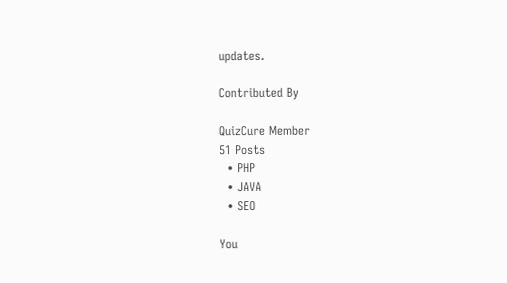updates.

Contributed By

QuizCure Member
51 Posts
  • PHP
  • JAVA
  • SEO

You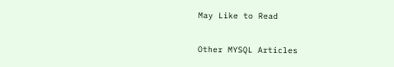May Like to Read

Other MYSQL Articles